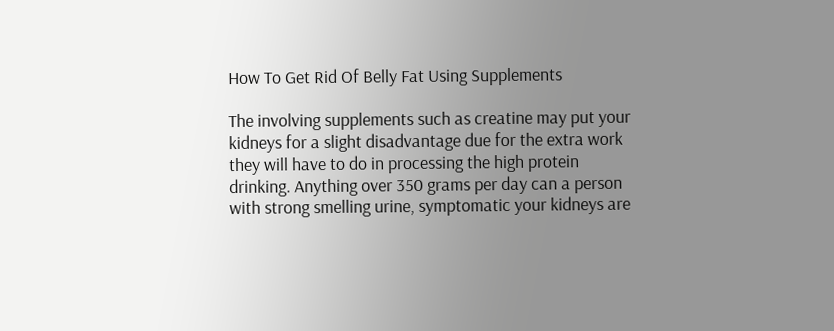How To Get Rid Of Belly Fat Using Supplements

The involving supplements such as creatine may put your kidneys for a slight disadvantage due for the extra work they will have to do in processing the high protein drinking. Anything over 350 grams per day can a person with strong smelling urine, symptomatic your kidneys are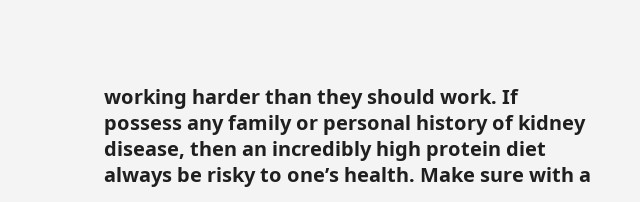working harder than they should work. If possess any family or personal history of kidney disease, then an incredibly high protein diet always be risky to one’s health. Make sure with a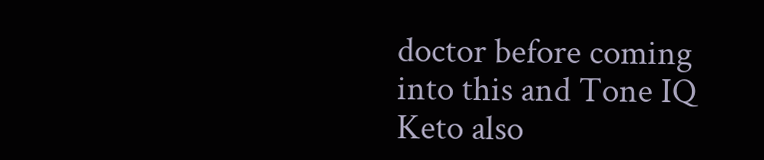doctor before coming into this and Tone IQ Keto also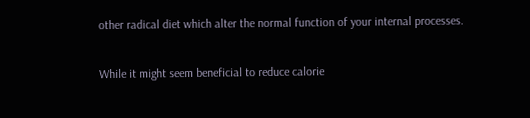other radical diet which alter the normal function of your internal processes.

While it might seem beneficial to reduce calorie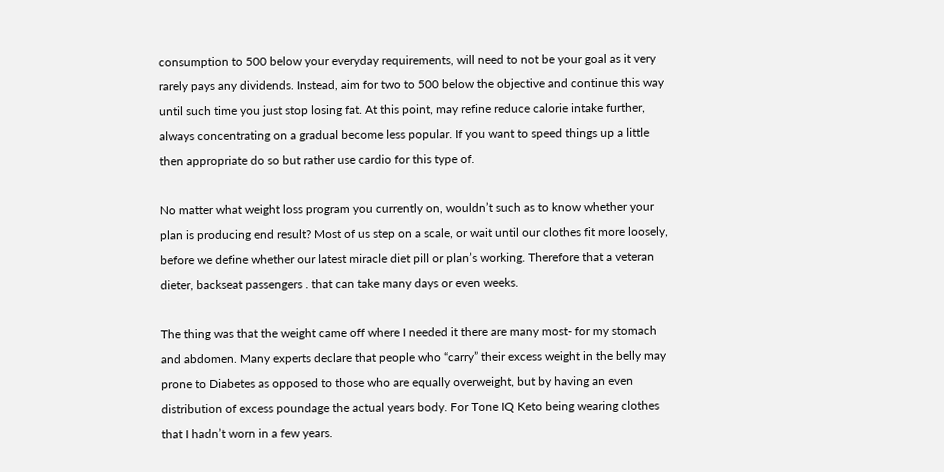consumption to 500 below your everyday requirements, will need to not be your goal as it very rarely pays any dividends. Instead, aim for two to 500 below the objective and continue this way until such time you just stop losing fat. At this point, may refine reduce calorie intake further, always concentrating on a gradual become less popular. If you want to speed things up a little then appropriate do so but rather use cardio for this type of.

No matter what weight loss program you currently on, wouldn’t such as to know whether your plan is producing end result? Most of us step on a scale, or wait until our clothes fit more loosely, before we define whether our latest miracle diet pill or plan’s working. Therefore that a veteran dieter, backseat passengers . that can take many days or even weeks.

The thing was that the weight came off where I needed it there are many most- for my stomach and abdomen. Many experts declare that people who “carry” their excess weight in the belly may prone to Diabetes as opposed to those who are equally overweight, but by having an even distribution of excess poundage the actual years body. For Tone IQ Keto being wearing clothes that I hadn’t worn in a few years.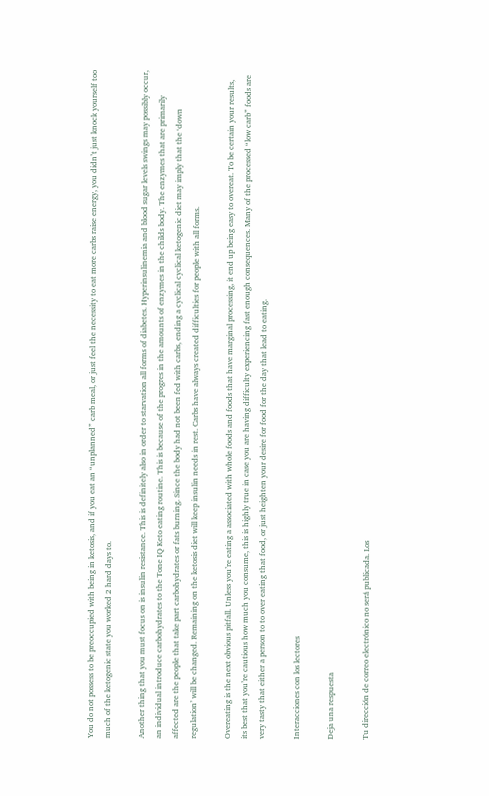You do not possess to be preoccupied with being in ketosis, and if you eat an “unplanned” carb meal, or just feel the necessity to eat more carbs raise energy, you didn’t just knock yourself too much of the ketogenic state you worked 2 hard days to.

Another thing that you must focus on is insulin resistance. This is definitely also in order to starvation all forms of diabetes. Hyperinsulinemia and blood sugar levels swings may possibly occur, an individual introduce carbohydrates to the Tone IQ Keto eating routine. This is because of the progres in the amounts of enzymes in the childs body. The enzymes that are primarily affected are the people that take part carbohydrates or fats burning. Since the body had not been fed with carbs, ending a cyclical cyclical ketogenic diet may imply that the ‘down regulation’ will be changed. Remaining on the ketosis diet will keep insulin needs in rest. Carbs have always created difficulties for people with all forms.

Overeating is the next obvious pitfall. Unless you’re eating a associated with whole foods and foods that have marginal processing, it end up being easy to overeat. To be certain your results, its best that you’re cautious how much you consume, this is highly true in case you are having difficulty experiencing fast enough consequences. Many of the processed “low carb” foods are very tasty that either a person to to over eating that food, or just heighten your desire for food for the day that lead to eating.

Interacciones con los lectores

Deja una respuesta

Tu dirección de correo electrónico no será publicada. Los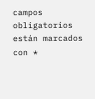campos obligatorios están marcados con *